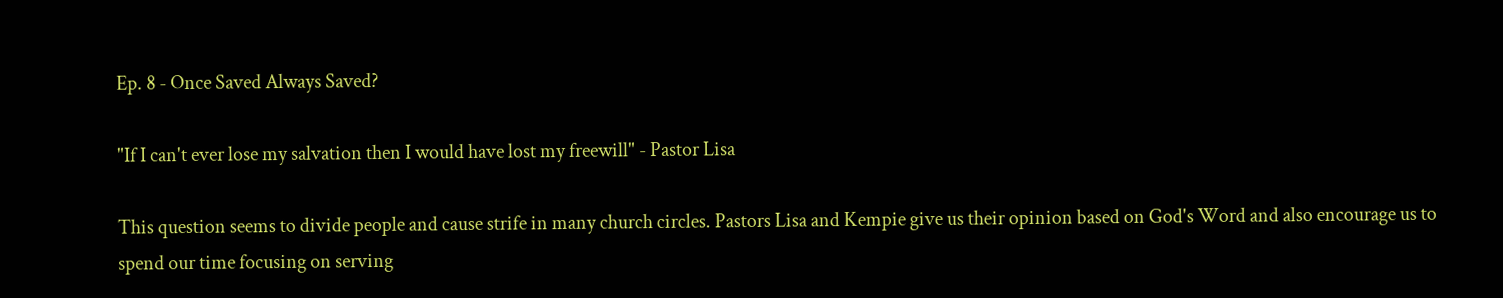Ep. 8 - Once Saved Always Saved?

"If I can't ever lose my salvation then I would have lost my freewill" - Pastor Lisa

This question seems to divide people and cause strife in many church circles. Pastors Lisa and Kempie give us their opinion based on God's Word and also encourage us to spend our time focusing on serving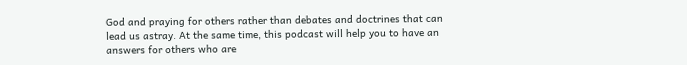God and praying for others rather than debates and doctrines that can lead us astray. At the same time, this podcast will help you to have an answers for others who are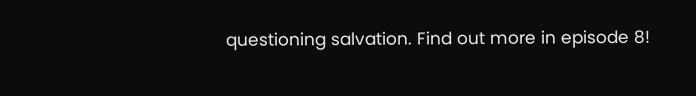questioning salvation. Find out more in episode 8!